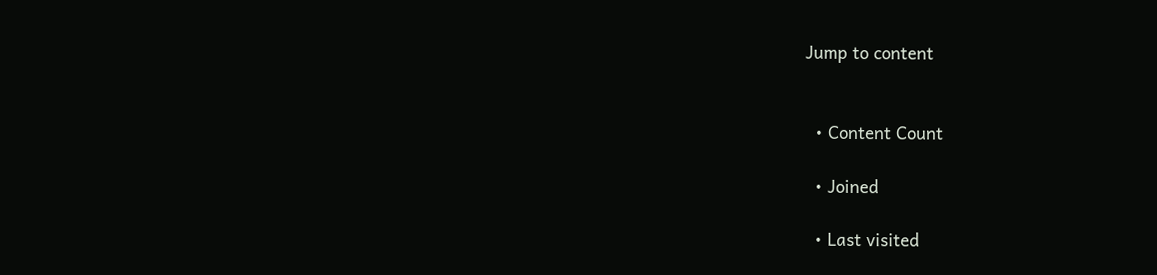Jump to content


  • Content Count

  • Joined

  • Last visited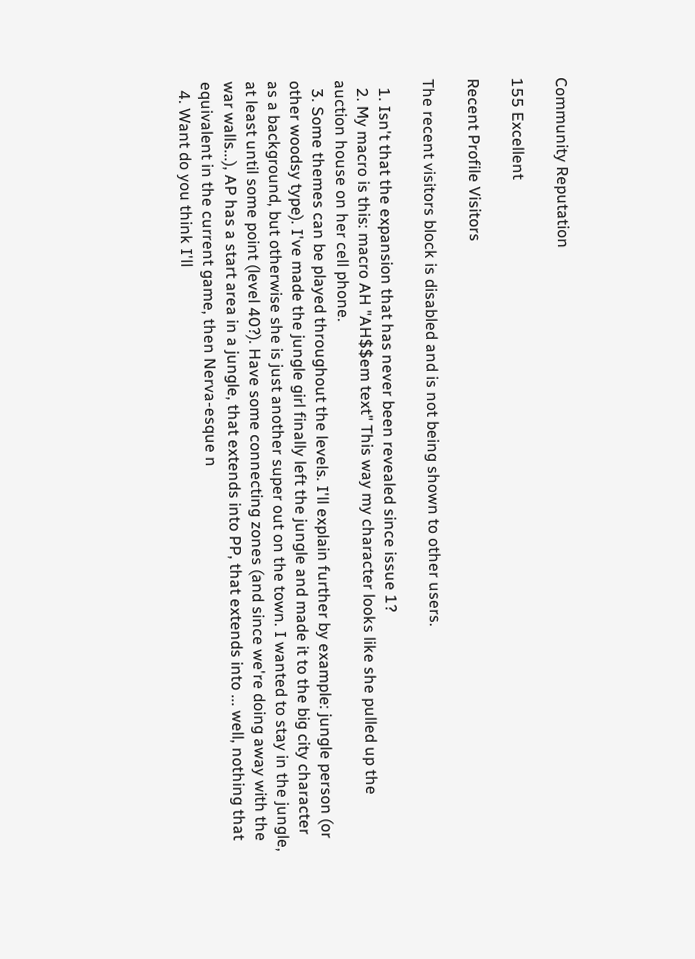Community Reputation

155 Excellent

Recent Profile Visitors

The recent visitors block is disabled and is not being shown to other users.

  1. Isn't that the expansion that has never been revealed since issue 1?
  2. My macro is this: macro AH "AH$$em text" This way my character looks like she pulled up the auction house on her cell phone.
  3. Some themes can be played throughout the levels. I'll explain further by example: jungle person (or other woodsy type). I've made the jungle girl finally left the jungle and made it to the big city character as a background, but otherwise she is just another super out on the town. I wanted to stay in the jungle, at least until some point (level 40?). Have some connecting zones (and since we're doing away with the war walls...), AP has a start area in a jungle, that extends into PP, that extends into ... well, nothing that equivalent in the current game, then Nerva-esque n
  4. Want do you think I'll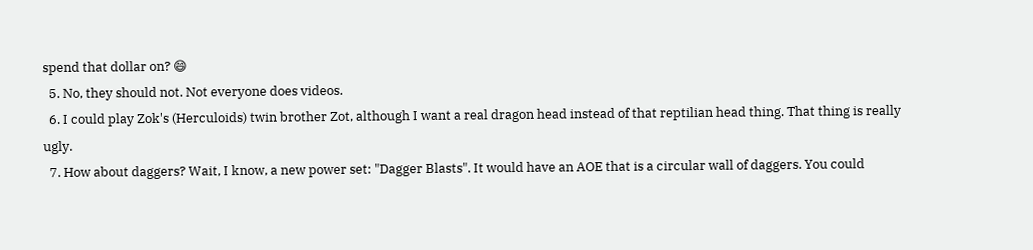spend that dollar on? 😄
  5. No, they should not. Not everyone does videos.
  6. I could play Zok's (Herculoids) twin brother Zot, although I want a real dragon head instead of that reptilian head thing. That thing is really ugly.
  7. How about daggers? Wait, I know, a new power set: "Dagger Blasts". It would have an AOE that is a circular wall of daggers. You could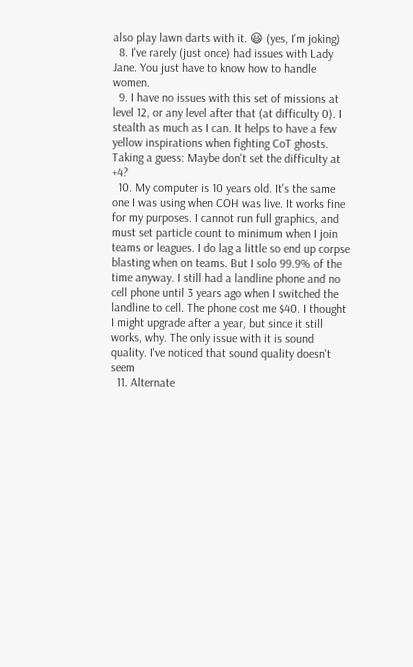also play lawn darts with it. 😃 (yes, I'm joking)
  8. I've rarely (just once) had issues with Lady Jane. You just have to know how to handle women.
  9. I have no issues with this set of missions at level 12, or any level after that (at difficulty 0). I stealth as much as I can. It helps to have a few yellow inspirations when fighting CoT ghosts. Taking a guess: Maybe don't set the difficulty at +4?
  10. My computer is 10 years old. It's the same one I was using when COH was live. It works fine for my purposes. I cannot run full graphics, and must set particle count to minimum when I join teams or leagues. I do lag a little so end up corpse blasting when on teams. But I solo 99.9% of the time anyway. I still had a landline phone and no cell phone until 3 years ago when I switched the landline to cell. The phone cost me $40. I thought I might upgrade after a year, but since it still works, why. The only issue with it is sound quality. I've noticed that sound quality doesn't seem
  11. Alternate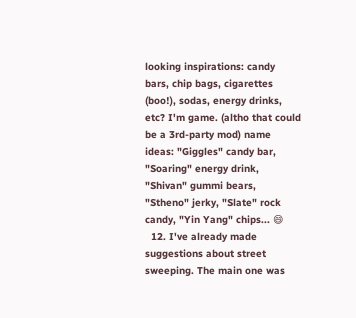looking inspirations: candy bars, chip bags, cigarettes (boo!), sodas, energy drinks, etc? I'm game. (altho that could be a 3rd-party mod) name ideas: "Giggles" candy bar, "Soaring" energy drink, "Shivan" gummi bears, "Stheno" jerky, "Slate" rock candy, "Yin Yang" chips... 😄
  12. I've already made suggestions about street sweeping. The main one was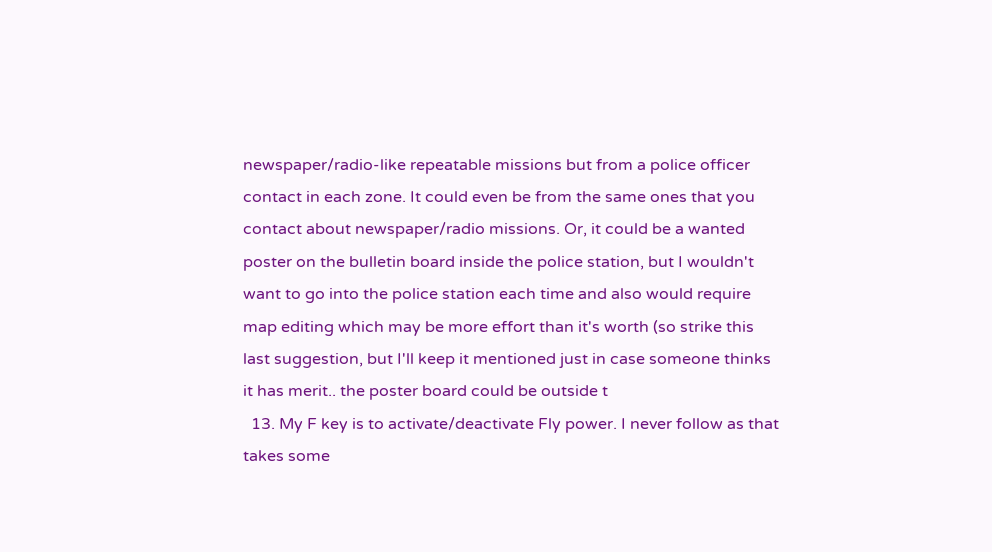newspaper/radio-like repeatable missions but from a police officer contact in each zone. It could even be from the same ones that you contact about newspaper/radio missions. Or, it could be a wanted poster on the bulletin board inside the police station, but I wouldn't want to go into the police station each time and also would require map editing which may be more effort than it's worth (so strike this last suggestion, but I'll keep it mentioned just in case someone thinks it has merit.. the poster board could be outside t
  13. My F key is to activate/deactivate Fly power. I never follow as that takes some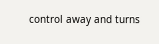control away and turns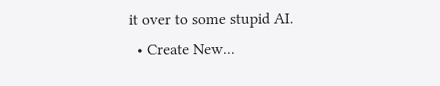it over to some stupid AI.
  • Create New...